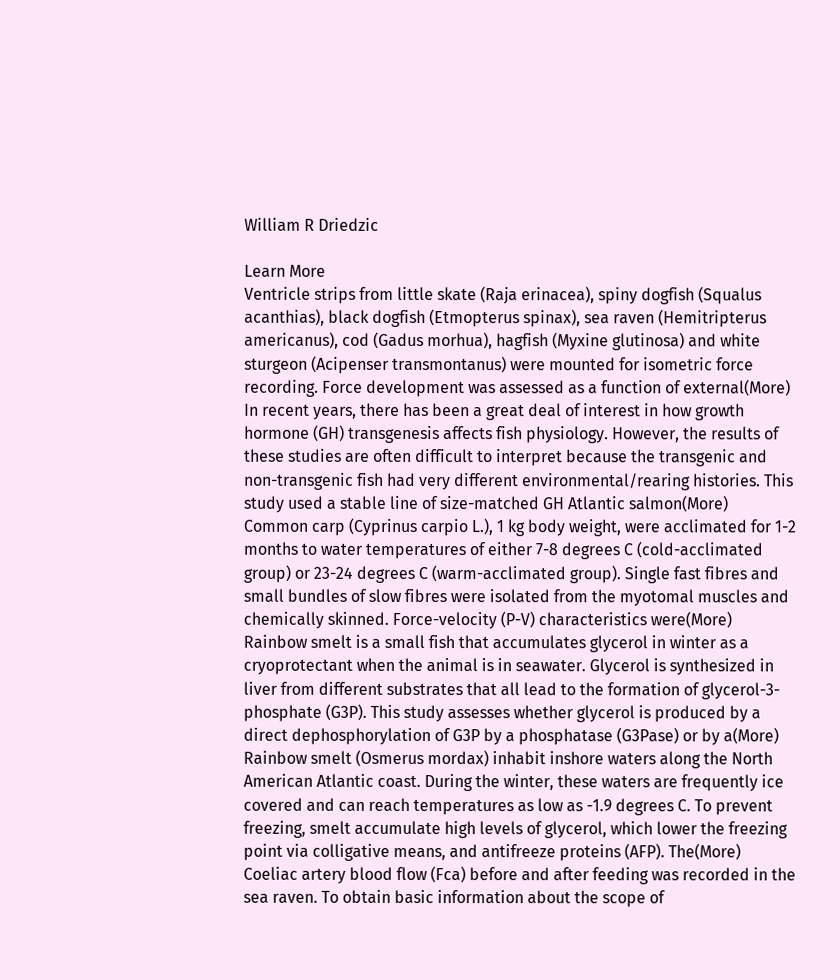William R Driedzic

Learn More
Ventricle strips from little skate (Raja erinacea), spiny dogfish (Squalus acanthias), black dogfish (Etmopterus spinax), sea raven (Hemitripterus americanus), cod (Gadus morhua), hagfish (Myxine glutinosa) and white sturgeon (Acipenser transmontanus) were mounted for isometric force recording. Force development was assessed as a function of external(More)
In recent years, there has been a great deal of interest in how growth hormone (GH) transgenesis affects fish physiology. However, the results of these studies are often difficult to interpret because the transgenic and non-transgenic fish had very different environmental/rearing histories. This study used a stable line of size-matched GH Atlantic salmon(More)
Common carp (Cyprinus carpio L.), 1 kg body weight, were acclimated for 1-2 months to water temperatures of either 7-8 degrees C (cold-acclimated group) or 23-24 degrees C (warm-acclimated group). Single fast fibres and small bundles of slow fibres were isolated from the myotomal muscles and chemically skinned. Force-velocity (P-V) characteristics were(More)
Rainbow smelt is a small fish that accumulates glycerol in winter as a cryoprotectant when the animal is in seawater. Glycerol is synthesized in liver from different substrates that all lead to the formation of glycerol-3-phosphate (G3P). This study assesses whether glycerol is produced by a direct dephosphorylation of G3P by a phosphatase (G3Pase) or by a(More)
Rainbow smelt (Osmerus mordax) inhabit inshore waters along the North American Atlantic coast. During the winter, these waters are frequently ice covered and can reach temperatures as low as -1.9 degrees C. To prevent freezing, smelt accumulate high levels of glycerol, which lower the freezing point via colligative means, and antifreeze proteins (AFP). The(More)
Coeliac artery blood flow (Fca) before and after feeding was recorded in the sea raven. To obtain basic information about the scope of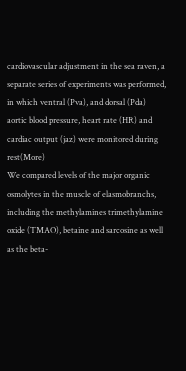cardiovascular adjustment in the sea raven, a separate series of experiments was performed, in which ventral (Pva), and dorsal (Pda) aortic blood pressure, heart rate (HR) and cardiac output (jaz) were monitored during rest(More)
We compared levels of the major organic osmolytes in the muscle of elasmobranchs, including the methylamines trimethylamine oxide (TMAO), betaine and sarcosine as well as the beta-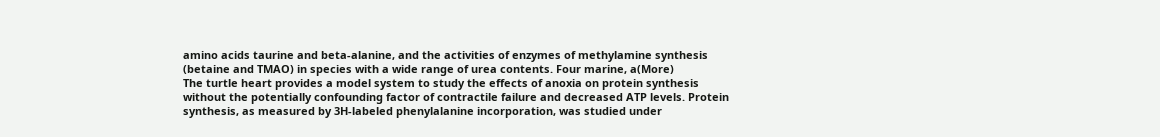amino acids taurine and beta-alanine, and the activities of enzymes of methylamine synthesis (betaine and TMAO) in species with a wide range of urea contents. Four marine, a(More)
The turtle heart provides a model system to study the effects of anoxia on protein synthesis without the potentially confounding factor of contractile failure and decreased ATP levels. Protein synthesis, as measured by 3H-labeled phenylalanine incorporation, was studied under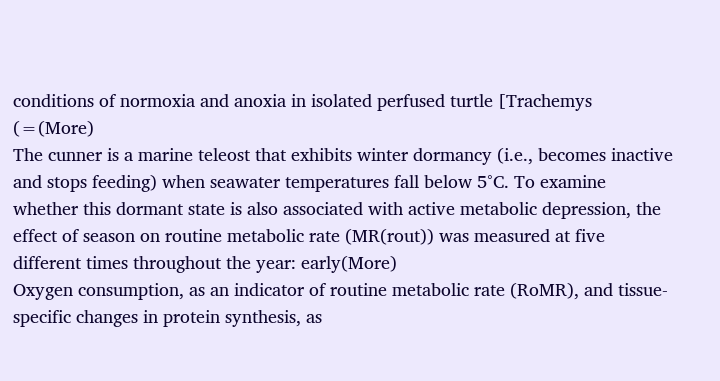conditions of normoxia and anoxia in isolated perfused turtle [Trachemys (=(More)
The cunner is a marine teleost that exhibits winter dormancy (i.e., becomes inactive and stops feeding) when seawater temperatures fall below 5°C. To examine whether this dormant state is also associated with active metabolic depression, the effect of season on routine metabolic rate (MR(rout)) was measured at five different times throughout the year: early(More)
Oxygen consumption, as an indicator of routine metabolic rate (RoMR), and tissue-specific changes in protein synthesis, as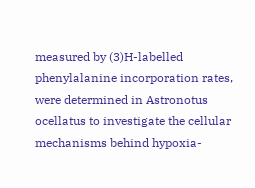measured by (3)H-labelled phenylalanine incorporation rates, were determined in Astronotus ocellatus to investigate the cellular mechanisms behind hypoxia-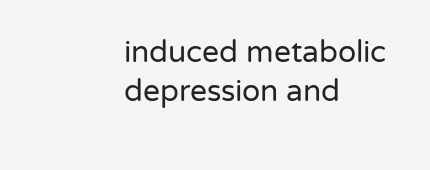induced metabolic depression and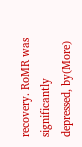recovery. RoMR was significantly depressed, by(More)